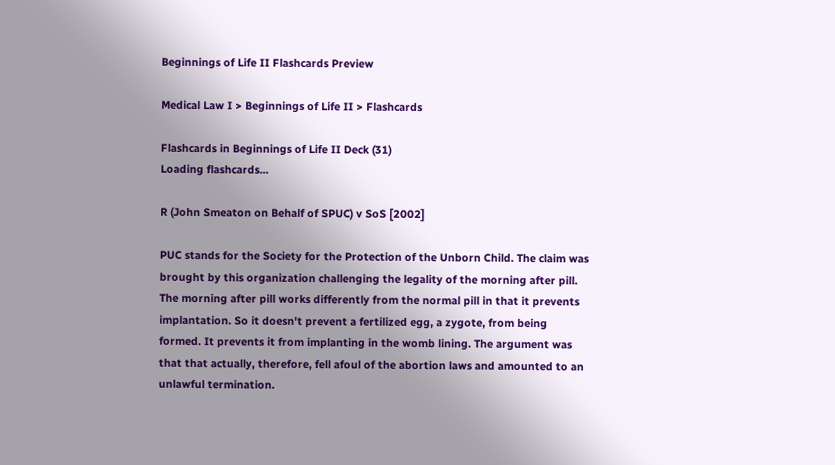Beginnings of Life II Flashcards Preview

Medical Law I > Beginnings of Life II > Flashcards

Flashcards in Beginnings of Life II Deck (31)
Loading flashcards...

R (John Smeaton on Behalf of SPUC) v SoS [2002]

PUC stands for the Society for the Protection of the Unborn Child. The claim was brought by this organization challenging the legality of the morning after pill.
The morning after pill works differently from the normal pill in that it prevents implantation. So it doesn't prevent a fertilized egg, a zygote, from being formed. It prevents it from implanting in the womb lining. The argument was that that actually, therefore, fell afoul of the abortion laws and amounted to an unlawful termination.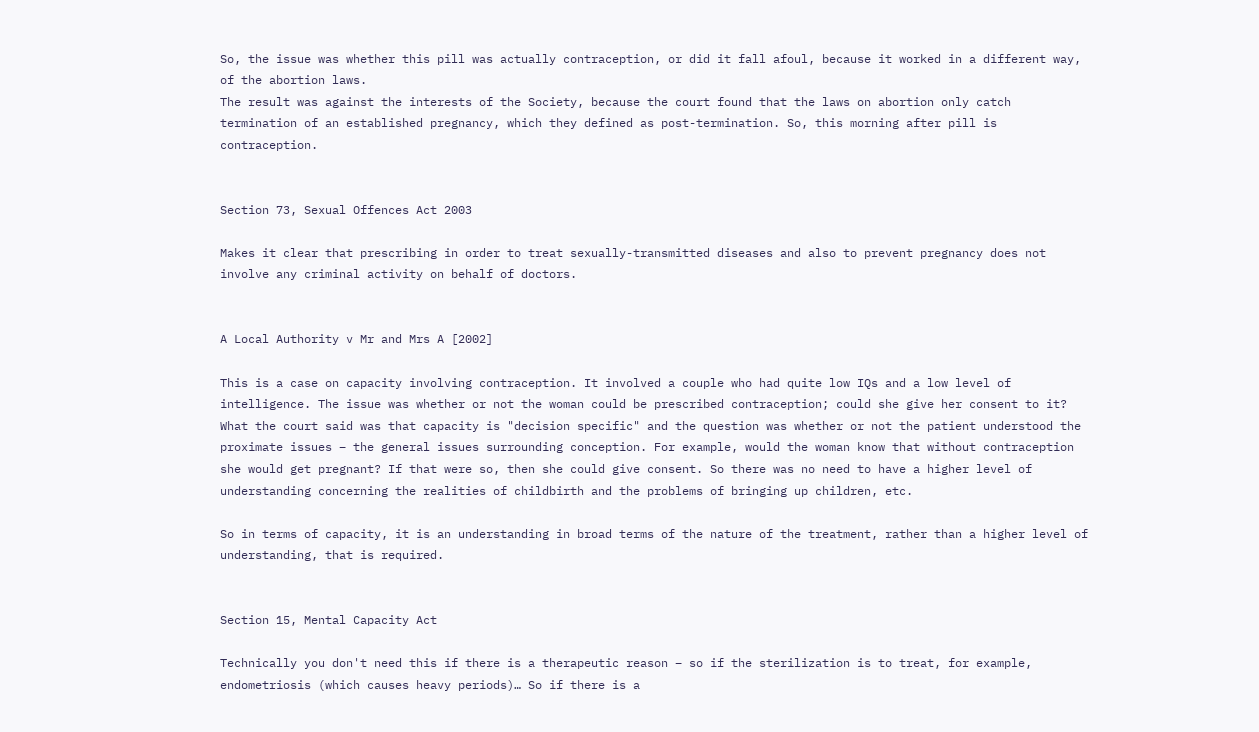So, the issue was whether this pill was actually contraception, or did it fall afoul, because it worked in a different way, of the abortion laws.
The result was against the interests of the Society, because the court found that the laws on abortion only catch termination of an established pregnancy, which they defined as post-termination. So, this morning after pill is contraception.


Section 73, Sexual Offences Act 2003

Makes it clear that prescribing in order to treat sexually-transmitted diseases and also to prevent pregnancy does not involve any criminal activity on behalf of doctors.


A Local Authority v Mr and Mrs A [2002]

This is a case on capacity involving contraception. It involved a couple who had quite low IQs and a low level of intelligence. The issue was whether or not the woman could be prescribed contraception; could she give her consent to it? What the court said was that capacity is "decision specific" and the question was whether or not the patient understood the proximate issues – the general issues surrounding conception. For example, would the woman know that without contraception she would get pregnant? If that were so, then she could give consent. So there was no need to have a higher level of understanding concerning the realities of childbirth and the problems of bringing up children, etc.

So in terms of capacity, it is an understanding in broad terms of the nature of the treatment, rather than a higher level of understanding, that is required.


Section 15, Mental Capacity Act

Technically you don't need this if there is a therapeutic reason – so if the sterilization is to treat, for example, endometriosis (which causes heavy periods)… So if there is a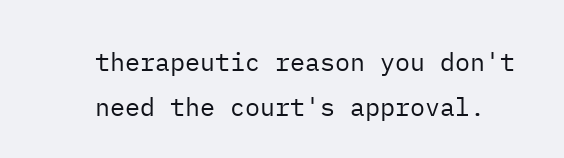therapeutic reason you don't need the court's approval.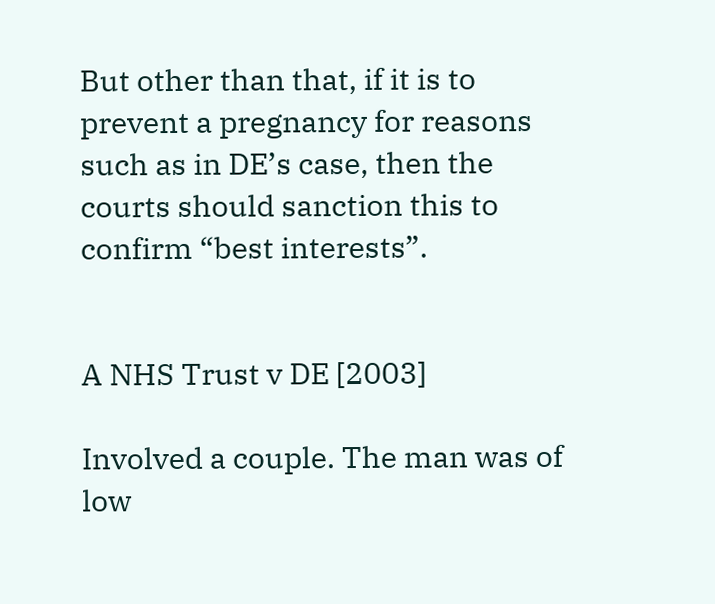But other than that, if it is to prevent a pregnancy for reasons such as in DE’s case, then the courts should sanction this to confirm “best interests”.


A NHS Trust v DE [2003]

Involved a couple. The man was of low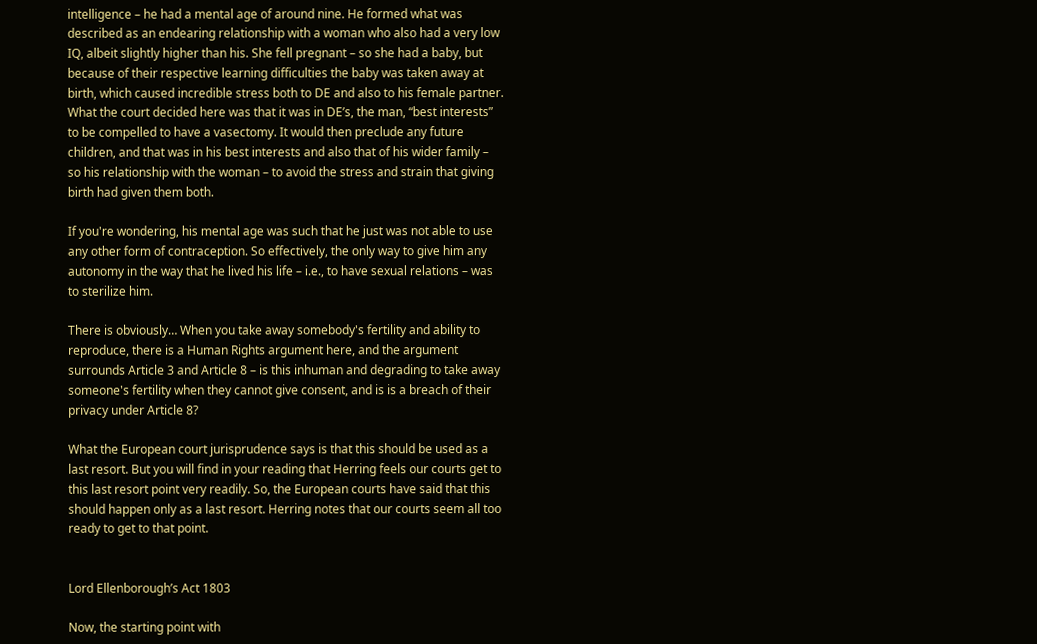intelligence – he had a mental age of around nine. He formed what was described as an endearing relationship with a woman who also had a very low IQ, albeit slightly higher than his. She fell pregnant – so she had a baby, but because of their respective learning difficulties the baby was taken away at birth, which caused incredible stress both to DE and also to his female partner. What the court decided here was that it was in DE’s, the man, “best interests” to be compelled to have a vasectomy. It would then preclude any future children, and that was in his best interests and also that of his wider family – so his relationship with the woman – to avoid the stress and strain that giving birth had given them both.

If you're wondering, his mental age was such that he just was not able to use any other form of contraception. So effectively, the only way to give him any autonomy in the way that he lived his life – i.e., to have sexual relations – was to sterilize him.

There is obviously… When you take away somebody's fertility and ability to reproduce, there is a Human Rights argument here, and the argument surrounds Article 3 and Article 8 – is this inhuman and degrading to take away someone's fertility when they cannot give consent, and is is a breach of their privacy under Article 8?

What the European court jurisprudence says is that this should be used as a last resort. But you will find in your reading that Herring feels our courts get to this last resort point very readily. So, the European courts have said that this should happen only as a last resort. Herring notes that our courts seem all too ready to get to that point.


Lord Ellenborough’s Act 1803

Now, the starting point with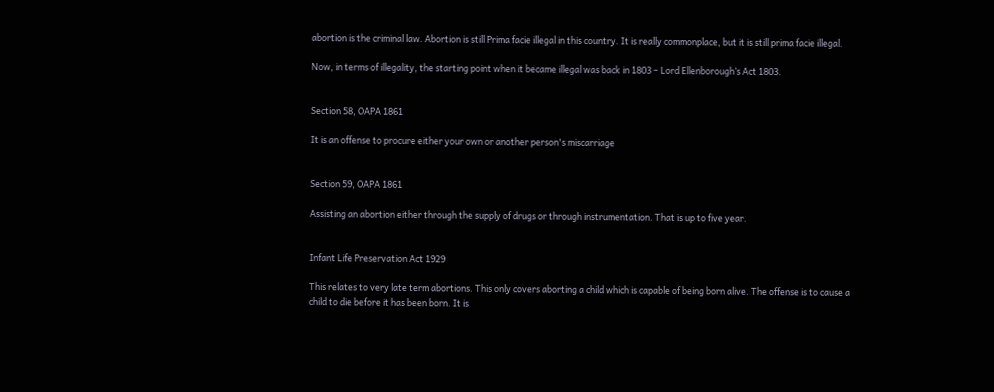abortion is the criminal law. Abortion is still Prima facie illegal in this country. It is really commonplace, but it is still prima facie illegal.

Now, in terms of illegality, the starting point when it became illegal was back in 1803 – Lord Ellenborough’s Act 1803.


Section 58, OAPA 1861

It is an offense to procure either your own or another person's miscarriage


Section 59, OAPA 1861

Assisting an abortion either through the supply of drugs or through instrumentation. That is up to five year.


Infant Life Preservation Act 1929

This relates to very late term abortions. This only covers aborting a child which is capable of being born alive. The offense is to cause a child to die before it has been born. It is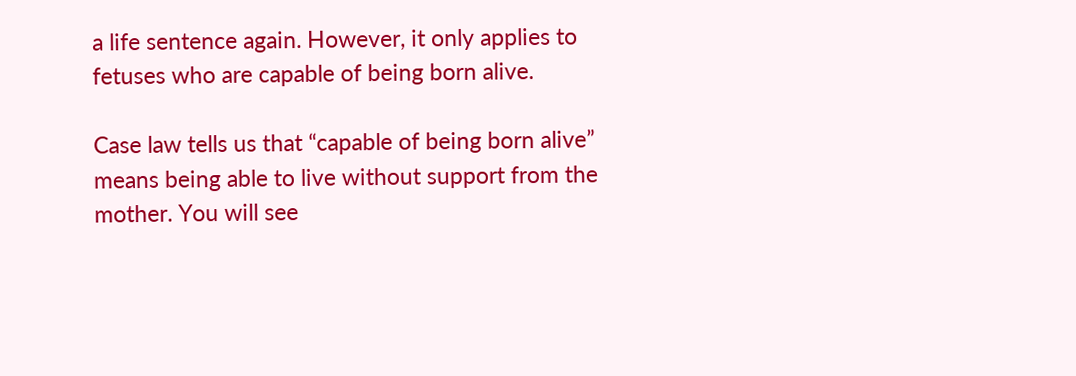a life sentence again. However, it only applies to fetuses who are capable of being born alive.

Case law tells us that “capable of being born alive” means being able to live without support from the mother. You will see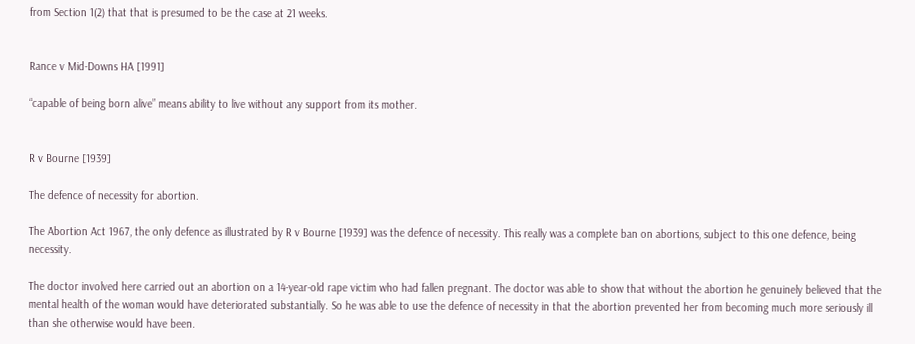from Section 1(2) that that is presumed to be the case at 21 weeks.


Rance v Mid-Downs HA [1991]

“capable of being born alive” means ability to live without any support from its mother.


R v Bourne [1939]

The defence of necessity for abortion.

The Abortion Act 1967, the only defence as illustrated by R v Bourne [1939] was the defence of necessity. This really was a complete ban on abortions, subject to this one defence, being necessity.

The doctor involved here carried out an abortion on a 14-year-old rape victim who had fallen pregnant. The doctor was able to show that without the abortion he genuinely believed that the mental health of the woman would have deteriorated substantially. So he was able to use the defence of necessity in that the abortion prevented her from becoming much more seriously ill than she otherwise would have been.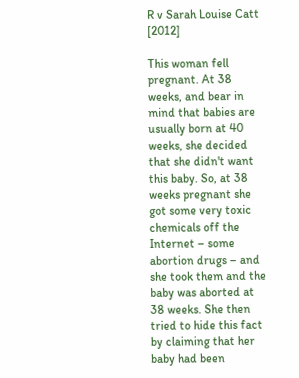R v Sarah Louise Catt [2012]

This woman fell pregnant. At 38 weeks, and bear in mind that babies are usually born at 40 weeks, she decided that she didn't want this baby. So, at 38 weeks pregnant she got some very toxic chemicals off the Internet – some abortion drugs – and she took them and the baby was aborted at 38 weeks. She then tried to hide this fact by claiming that her baby had been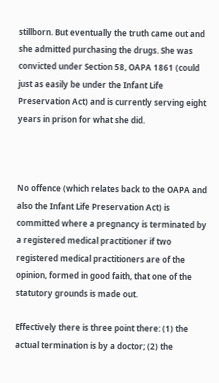stillborn. But eventually the truth came out and she admitted purchasing the drugs. She was convicted under Section 58, OAPA 1861 (could just as easily be under the Infant Life Preservation Act) and is currently serving eight years in prison for what she did.



No offence (which relates back to the OAPA and also the Infant Life Preservation Act) is committed where a pregnancy is terminated by a registered medical practitioner if two registered medical practitioners are of the opinion, formed in good faith, that one of the statutory grounds is made out.

Effectively there is three point there: (1) the actual termination is by a doctor; (2) the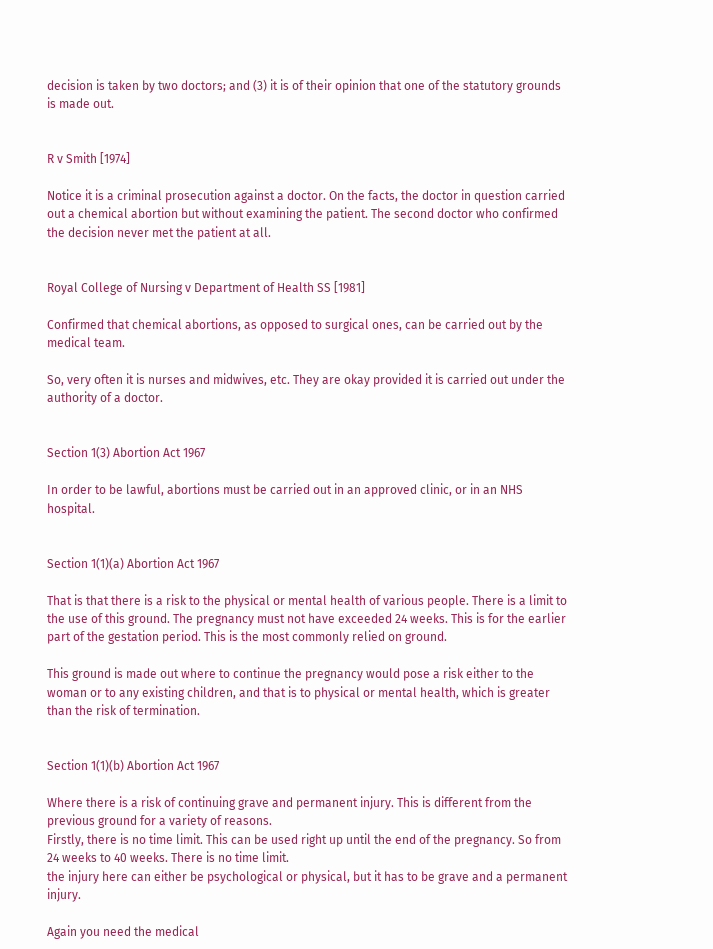decision is taken by two doctors; and (3) it is of their opinion that one of the statutory grounds is made out.


R v Smith [1974]

Notice it is a criminal prosecution against a doctor. On the facts, the doctor in question carried out a chemical abortion but without examining the patient. The second doctor who confirmed the decision never met the patient at all.


Royal College of Nursing v Department of Health SS [1981]

Confirmed that chemical abortions, as opposed to surgical ones, can be carried out by the medical team.

So, very often it is nurses and midwives, etc. They are okay provided it is carried out under the authority of a doctor.


Section 1(3) Abortion Act 1967

In order to be lawful, abortions must be carried out in an approved clinic, or in an NHS hospital.


Section 1(1)(a) Abortion Act 1967

That is that there is a risk to the physical or mental health of various people. There is a limit to the use of this ground. The pregnancy must not have exceeded 24 weeks. This is for the earlier part of the gestation period. This is the most commonly relied on ground.

This ground is made out where to continue the pregnancy would pose a risk either to the woman or to any existing children, and that is to physical or mental health, which is greater than the risk of termination.


Section 1(1)(b) Abortion Act 1967

Where there is a risk of continuing grave and permanent injury. This is different from the previous ground for a variety of reasons.
Firstly, there is no time limit. This can be used right up until the end of the pregnancy. So from 24 weeks to 40 weeks. There is no time limit.
the injury here can either be psychological or physical, but it has to be grave and a permanent injury.

Again you need the medical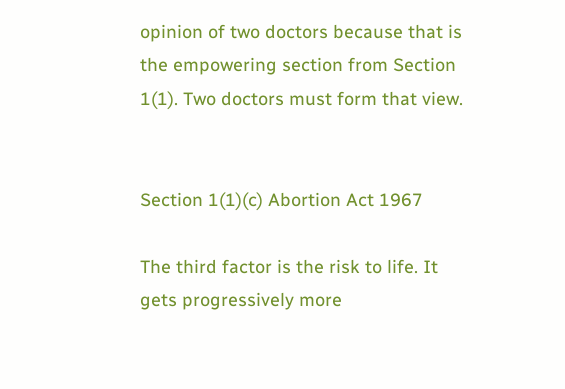opinion of two doctors because that is the empowering section from Section 1(1). Two doctors must form that view.


Section 1(1)(c) Abortion Act 1967

The third factor is the risk to life. It gets progressively more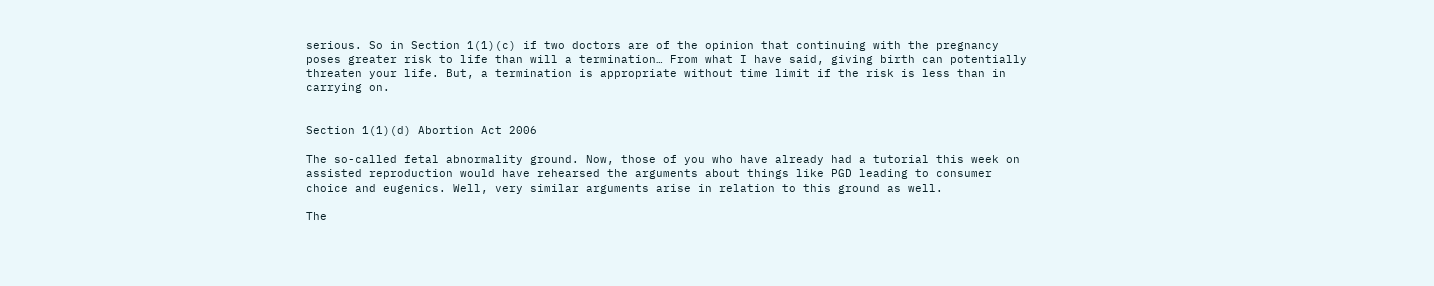serious. So in Section 1(1)(c) if two doctors are of the opinion that continuing with the pregnancy poses greater risk to life than will a termination… From what I have said, giving birth can potentially threaten your life. But, a termination is appropriate without time limit if the risk is less than in carrying on.


Section 1(1)(d) Abortion Act 2006

The so-called fetal abnormality ground. Now, those of you who have already had a tutorial this week on assisted reproduction would have rehearsed the arguments about things like PGD leading to consumer choice and eugenics. Well, very similar arguments arise in relation to this ground as well.

The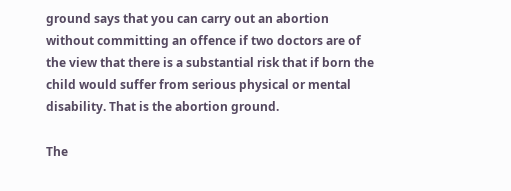ground says that you can carry out an abortion without committing an offence if two doctors are of the view that there is a substantial risk that if born the child would suffer from serious physical or mental disability. That is the abortion ground.

The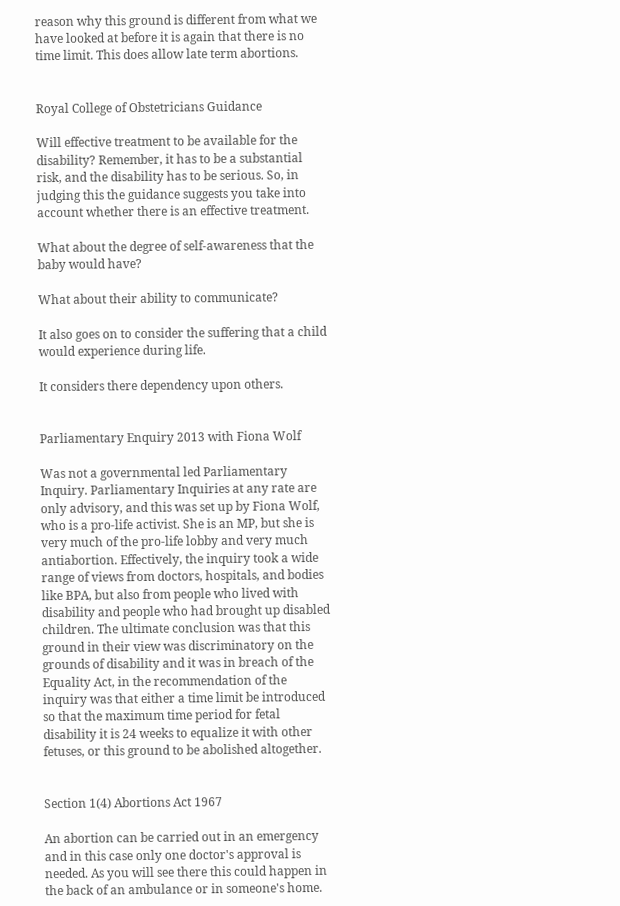reason why this ground is different from what we have looked at before it is again that there is no time limit. This does allow late term abortions.


Royal College of Obstetricians Guidance

Will effective treatment to be available for the disability? Remember, it has to be a substantial risk, and the disability has to be serious. So, in judging this the guidance suggests you take into account whether there is an effective treatment.

What about the degree of self-awareness that the baby would have?

What about their ability to communicate?

It also goes on to consider the suffering that a child would experience during life.

It considers there dependency upon others.


Parliamentary Enquiry 2013 with Fiona Wolf

Was not a governmental led Parliamentary Inquiry. Parliamentary Inquiries at any rate are only advisory, and this was set up by Fiona Wolf, who is a pro-life activist. She is an MP, but she is very much of the pro-life lobby and very much antiabortion. Effectively, the inquiry took a wide range of views from doctors, hospitals, and bodies like BPA, but also from people who lived with disability and people who had brought up disabled children. The ultimate conclusion was that this ground in their view was discriminatory on the grounds of disability and it was in breach of the Equality Act, in the recommendation of the inquiry was that either a time limit be introduced so that the maximum time period for fetal disability it is 24 weeks to equalize it with other fetuses, or this ground to be abolished altogether.


Section 1(4) Abortions Act 1967

An abortion can be carried out in an emergency and in this case only one doctor's approval is needed. As you will see there this could happen in the back of an ambulance or in someone's home.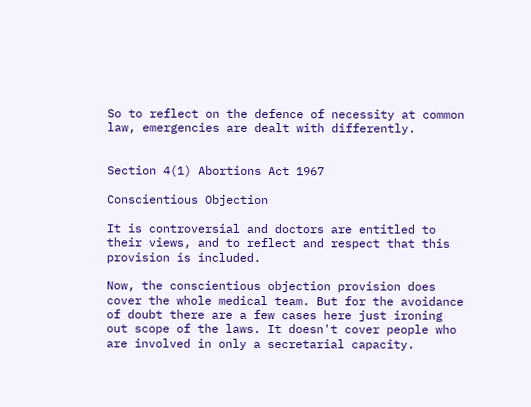So to reflect on the defence of necessity at common law, emergencies are dealt with differently.


Section 4(1) Abortions Act 1967

Conscientious Objection

It is controversial and doctors are entitled to their views, and to reflect and respect that this provision is included.

Now, the conscientious objection provision does cover the whole medical team. But for the avoidance of doubt there are a few cases here just ironing out scope of the laws. It doesn't cover people who are involved in only a secretarial capacity.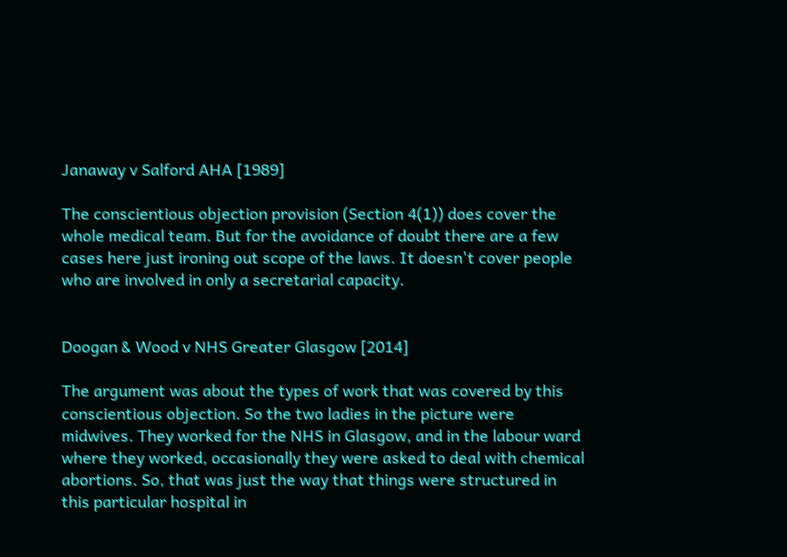Janaway v Salford AHA [1989]

The conscientious objection provision (Section 4(1)) does cover the whole medical team. But for the avoidance of doubt there are a few cases here just ironing out scope of the laws. It doesn't cover people who are involved in only a secretarial capacity.


Doogan & Wood v NHS Greater Glasgow [2014]

The argument was about the types of work that was covered by this conscientious objection. So the two ladies in the picture were midwives. They worked for the NHS in Glasgow, and in the labour ward where they worked, occasionally they were asked to deal with chemical abortions. So, that was just the way that things were structured in this particular hospital in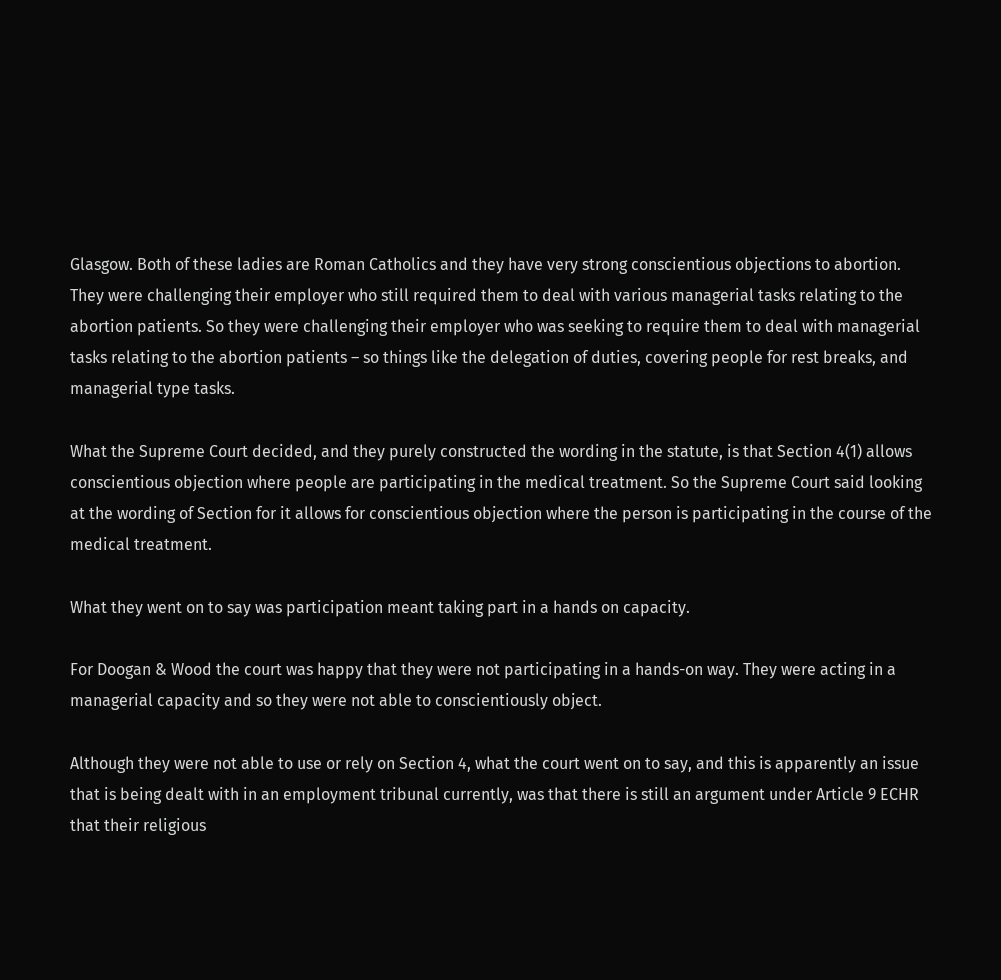Glasgow. Both of these ladies are Roman Catholics and they have very strong conscientious objections to abortion. They were challenging their employer who still required them to deal with various managerial tasks relating to the abortion patients. So they were challenging their employer who was seeking to require them to deal with managerial tasks relating to the abortion patients – so things like the delegation of duties, covering people for rest breaks, and managerial type tasks.

What the Supreme Court decided, and they purely constructed the wording in the statute, is that Section 4(1) allows conscientious objection where people are participating in the medical treatment. So the Supreme Court said looking at the wording of Section for it allows for conscientious objection where the person is participating in the course of the medical treatment.

What they went on to say was participation meant taking part in a hands on capacity.

For Doogan & Wood the court was happy that they were not participating in a hands-on way. They were acting in a managerial capacity and so they were not able to conscientiously object.

Although they were not able to use or rely on Section 4, what the court went on to say, and this is apparently an issue that is being dealt with in an employment tribunal currently, was that there is still an argument under Article 9 ECHR that their religious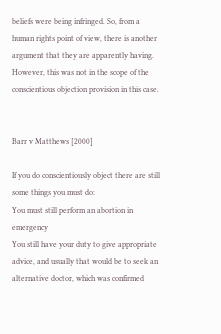beliefs were being infringed. So, from a human rights point of view, there is another argument that they are apparently having. However, this was not in the scope of the conscientious objection provision in this case.


Barr v Matthews [2000]

If you do conscientiously object there are still some things you must do:
You must still perform an abortion in emergency
You still have your duty to give appropriate advice, and usually that would be to seek an alternative doctor, which was confirmed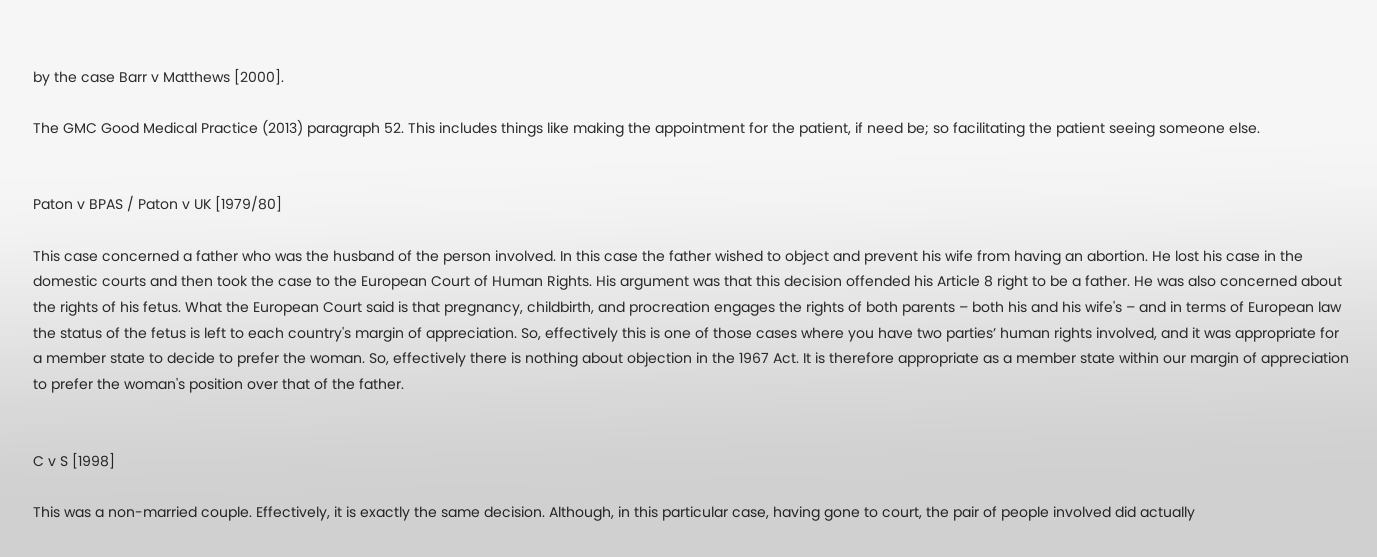by the case Barr v Matthews [2000].

The GMC Good Medical Practice (2013) paragraph 52. This includes things like making the appointment for the patient, if need be; so facilitating the patient seeing someone else.


Paton v BPAS / Paton v UK [1979/80]

This case concerned a father who was the husband of the person involved. In this case the father wished to object and prevent his wife from having an abortion. He lost his case in the domestic courts and then took the case to the European Court of Human Rights. His argument was that this decision offended his Article 8 right to be a father. He was also concerned about the rights of his fetus. What the European Court said is that pregnancy, childbirth, and procreation engages the rights of both parents – both his and his wife's – and in terms of European law the status of the fetus is left to each country's margin of appreciation. So, effectively this is one of those cases where you have two parties’ human rights involved, and it was appropriate for a member state to decide to prefer the woman. So, effectively there is nothing about objection in the 1967 Act. It is therefore appropriate as a member state within our margin of appreciation to prefer the woman's position over that of the father.


C v S [1998]

This was a non-married couple. Effectively, it is exactly the same decision. Although, in this particular case, having gone to court, the pair of people involved did actually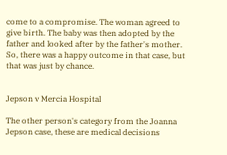come to a compromise. The woman agreed to give birth. The baby was then adopted by the father and looked after by the father's mother. So, there was a happy outcome in that case, but that was just by chance.


Jepson v Mercia Hospital

The other person's category from the Joanna Jepson case, these are medical decisions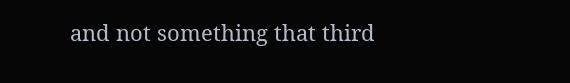and not something that third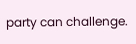party can challenge.